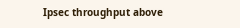Ipsec throughput above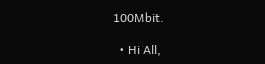100Mbit.

  • Hi All,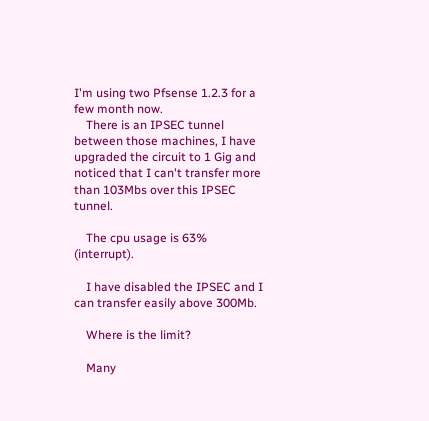I'm using two Pfsense 1.2.3 for a few month now.
    There is an IPSEC tunnel between those machines, I have upgraded the circuit to 1 Gig and noticed that I can't transfer more than 103Mbs over this IPSEC tunnel.

    The cpu usage is 63% (interrupt).

    I have disabled the IPSEC and I can transfer easily above 300Mb.

    Where is the limit?

    Many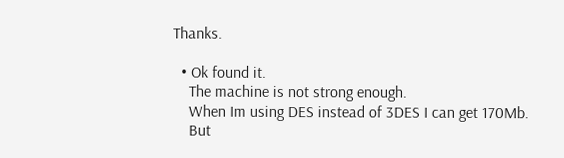Thanks.

  • Ok found it.
    The machine is not strong enough.
    When Im using DES instead of 3DES I can get 170Mb.
    But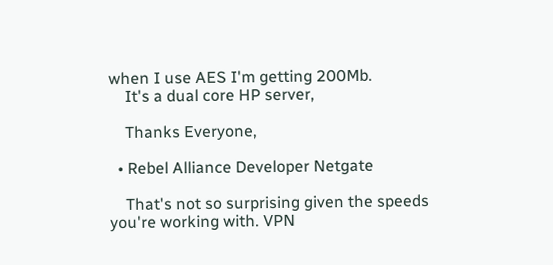when I use AES I'm getting 200Mb.
    It's a dual core HP server,

    Thanks Everyone,

  • Rebel Alliance Developer Netgate

    That's not so surprising given the speeds you're working with. VPN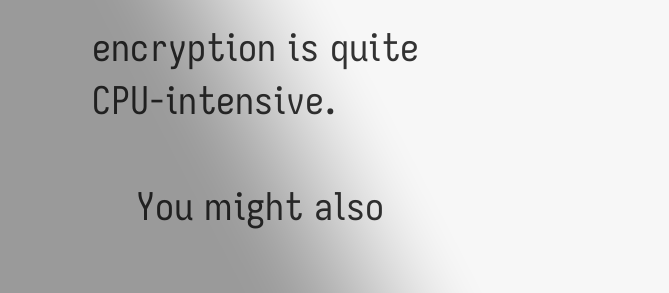encryption is quite CPU-intensive.

    You might also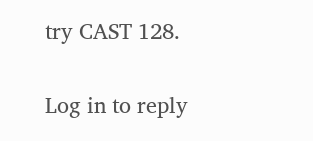try CAST 128.

Log in to reply